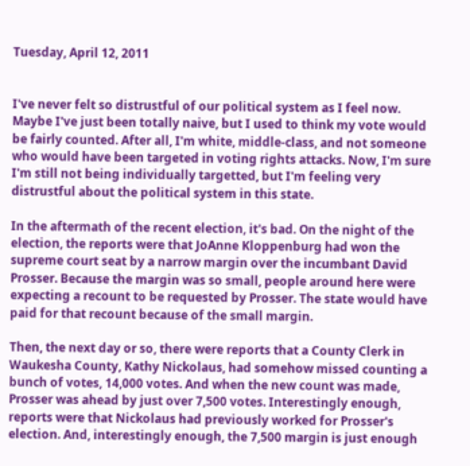Tuesday, April 12, 2011


I've never felt so distrustful of our political system as I feel now. Maybe I've just been totally naive, but I used to think my vote would be fairly counted. After all, I'm white, middle-class, and not someone who would have been targeted in voting rights attacks. Now, I'm sure I'm still not being individually targetted, but I'm feeling very distrustful about the political system in this state.

In the aftermath of the recent election, it's bad. On the night of the election, the reports were that JoAnne Kloppenburg had won the supreme court seat by a narrow margin over the incumbant David Prosser. Because the margin was so small, people around here were expecting a recount to be requested by Prosser. The state would have paid for that recount because of the small margin.

Then, the next day or so, there were reports that a County Clerk in Waukesha County, Kathy Nickolaus, had somehow missed counting a bunch of votes, 14,000 votes. And when the new count was made, Prosser was ahead by just over 7,500 votes. Interestingly enough, reports were that Nickolaus had previously worked for Prosser's election. And, interestingly enough, the 7,500 margin is just enough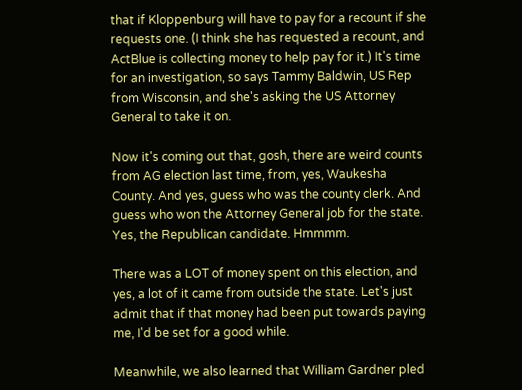that if Kloppenburg will have to pay for a recount if she requests one. (I think she has requested a recount, and ActBlue is collecting money to help pay for it.) It's time for an investigation, so says Tammy Baldwin, US Rep from Wisconsin, and she's asking the US Attorney General to take it on.

Now it's coming out that, gosh, there are weird counts from AG election last time, from, yes, Waukesha County. And yes, guess who was the county clerk. And guess who won the Attorney General job for the state. Yes, the Republican candidate. Hmmmm.

There was a LOT of money spent on this election, and yes, a lot of it came from outside the state. Let's just admit that if that money had been put towards paying me, I'd be set for a good while.

Meanwhile, we also learned that William Gardner pled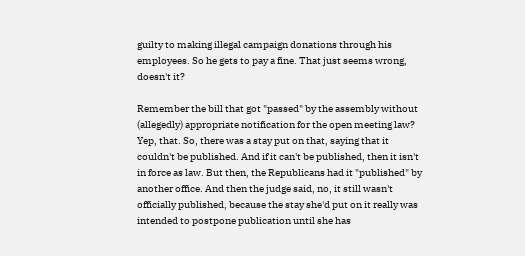guilty to making illegal campaign donations through his employees. So he gets to pay a fine. That just seems wrong, doesn't it?

Remember the bill that got "passed" by the assembly without (allegedly) appropriate notification for the open meeting law? Yep, that. So, there was a stay put on that, saying that it couldn't be published. And if it can't be published, then it isn't in force as law. But then, the Republicans had it "published" by another office. And then the judge said, no, it still wasn't officially published, because the stay she'd put on it really was intended to postpone publication until she has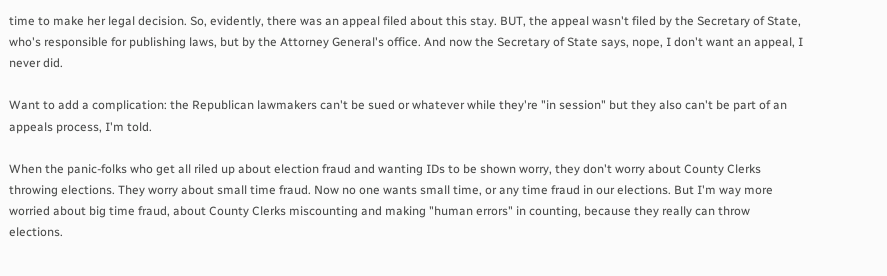time to make her legal decision. So, evidently, there was an appeal filed about this stay. BUT, the appeal wasn't filed by the Secretary of State, who's responsible for publishing laws, but by the Attorney General's office. And now the Secretary of State says, nope, I don't want an appeal, I never did.

Want to add a complication: the Republican lawmakers can't be sued or whatever while they're "in session" but they also can't be part of an appeals process, I'm told.

When the panic-folks who get all riled up about election fraud and wanting IDs to be shown worry, they don't worry about County Clerks throwing elections. They worry about small time fraud. Now no one wants small time, or any time fraud in our elections. But I'm way more worried about big time fraud, about County Clerks miscounting and making "human errors" in counting, because they really can throw elections.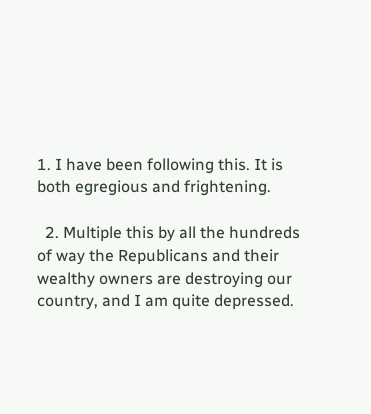1. I have been following this. It is both egregious and frightening.

  2. Multiple this by all the hundreds of way the Republicans and their wealthy owners are destroying our country, and I am quite depressed.